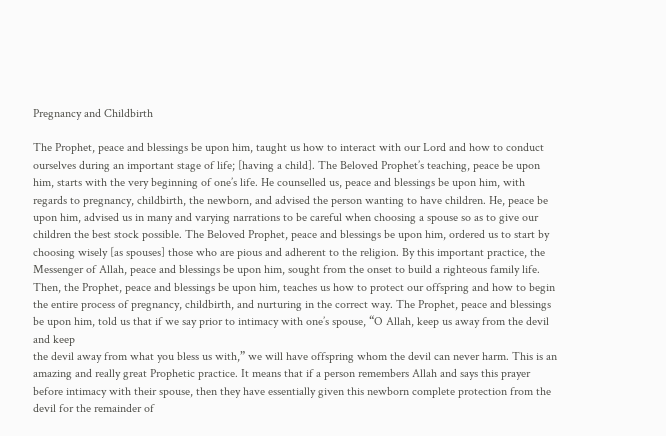Pregnancy and Childbirth

The Prophet, peace and blessings be upon him, taught us how to interact with our Lord and how to conduct ourselves during an important stage of life; [having a child]. The Beloved Prophet’s teaching, peace be upon him, starts with the very beginning of one’s life. He counselled us, peace and blessings be upon him, with regards to pregnancy, childbirth, the newborn, and advised the person wanting to have children. He, peace be upon him, advised us in many and varying narrations to be careful when choosing a spouse so as to give our children the best stock possible. The Beloved Prophet, peace and blessings be upon him, ordered us to start by choosing wisely [as spouses] those who are pious and adherent to the religion. By this important practice, the Messenger of Allah, peace and blessings be upon him, sought from the onset to build a righteous family life. Then, the Prophet, peace and blessings be upon him, teaches us how to protect our offspring and how to begin the entire process of pregnancy, childbirth, and nurturing in the correct way. The Prophet, peace and blessings be upon him, told us that if we say prior to intimacy with one’s spouse, “O Allah, keep us away from the devil and keep
the devil away from what you bless us with,” we will have offspring whom the devil can never harm. This is an amazing and really great Prophetic practice. It means that if a person remembers Allah and says this prayer before intimacy with their spouse, then they have essentially given this newborn complete protection from the devil for the remainder of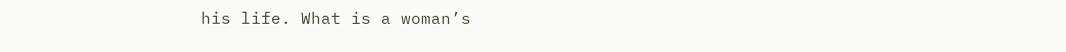his life. What is a woman’s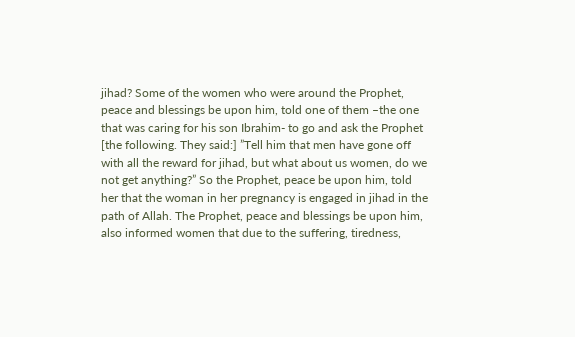jihad? Some of the women who were around the Prophet, peace and blessings be upon him, told one of them –the one that was caring for his son Ibrahim- to go and ask the Prophet [the following. They said:] ”Tell him that men have gone off with all the reward for jihad, but what about us women, do we not get anything?” So the Prophet, peace be upon him, told her that the woman in her pregnancy is engaged in jihad in the path of Allah. The Prophet, peace and blessings be upon him, also informed women that due to the suffering, tiredness,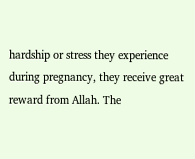hardship or stress they experience during pregnancy, they receive great reward from Allah. The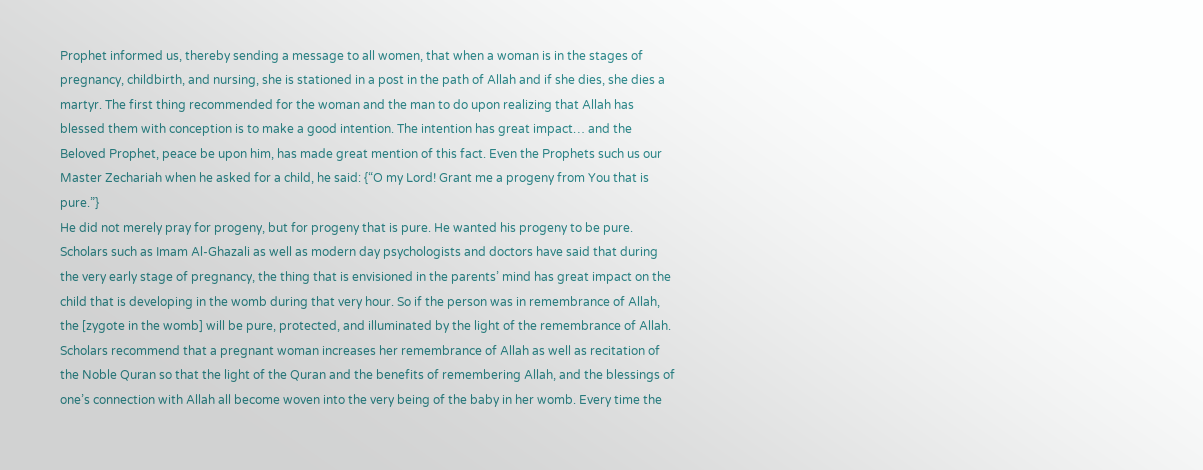Prophet informed us, thereby sending a message to all women, that when a woman is in the stages of pregnancy, childbirth, and nursing, she is stationed in a post in the path of Allah and if she dies, she dies a martyr. The first thing recommended for the woman and the man to do upon realizing that Allah has blessed them with conception is to make a good intention. The intention has great impact… and the Beloved Prophet, peace be upon him, has made great mention of this fact. Even the Prophets such us our Master Zechariah when he asked for a child, he said: {“O my Lord! Grant me a progeny from You that is pure.”}
He did not merely pray for progeny, but for progeny that is pure. He wanted his progeny to be pure. Scholars such as Imam Al-Ghazali as well as modern day psychologists and doctors have said that during the very early stage of pregnancy, the thing that is envisioned in the parents’ mind has great impact on the child that is developing in the womb during that very hour. So if the person was in remembrance of Allah, the [zygote in the womb] will be pure, protected, and illuminated by the light of the remembrance of Allah. Scholars recommend that a pregnant woman increases her remembrance of Allah as well as recitation of the Noble Quran so that the light of the Quran and the benefits of remembering Allah, and the blessings of one’s connection with Allah all become woven into the very being of the baby in her womb. Every time the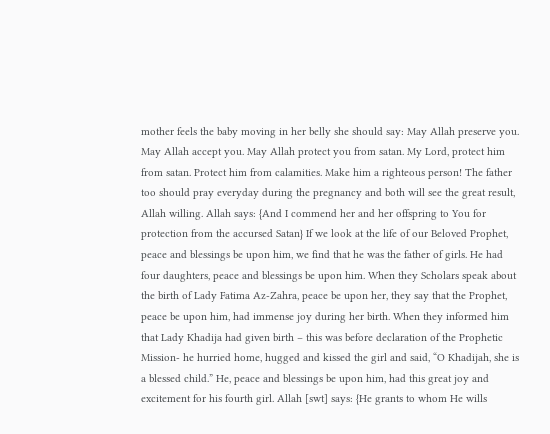mother feels the baby moving in her belly she should say: May Allah preserve you. May Allah accept you. May Allah protect you from satan. My Lord, protect him from satan. Protect him from calamities. Make him a righteous person! The father too should pray everyday during the pregnancy and both will see the great result, Allah willing. Allah says: {And I commend her and her offspring to You for protection from the accursed Satan} If we look at the life of our Beloved Prophet,
peace and blessings be upon him, we find that he was the father of girls. He had four daughters, peace and blessings be upon him. When they Scholars speak about the birth of Lady Fatima Az-Zahra, peace be upon her, they say that the Prophet, peace be upon him, had immense joy during her birth. When they informed him that Lady Khadija had given birth – this was before declaration of the Prophetic Mission- he hurried home, hugged and kissed the girl and said, “O Khadijah, she is a blessed child.” He, peace and blessings be upon him, had this great joy and excitement for his fourth girl. Allah [swt] says: {He grants to whom He wills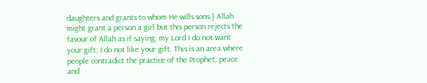daughters and grants to whom He wills sons.} Allah might grant a person a girl but this person rejects the favour of Allah as if saying, my Lord I do not want your gift; I do not like your gift. This is an area where people contradict the practice of the Prophet, peace and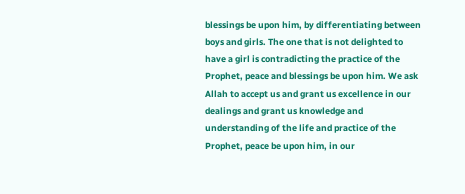blessings be upon him, by differentiating between boys and girls. The one that is not delighted to have a girl is contradicting the practice of the Prophet, peace and blessings be upon him. We ask Allah to accept us and grant us excellence in our dealings and grant us knowledge and understanding of the life and practice of the Prophet, peace be upon him, in our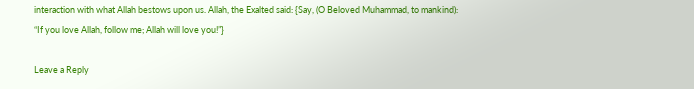interaction with what Allah bestows upon us. Allah, the Exalted said: {Say, (O Beloved Muhammad, to mankind): “If you love Allah, follow me; Allah will love you!”}

Leave a Reply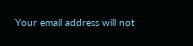Your email address will not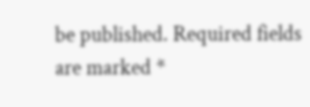be published. Required fields are marked *